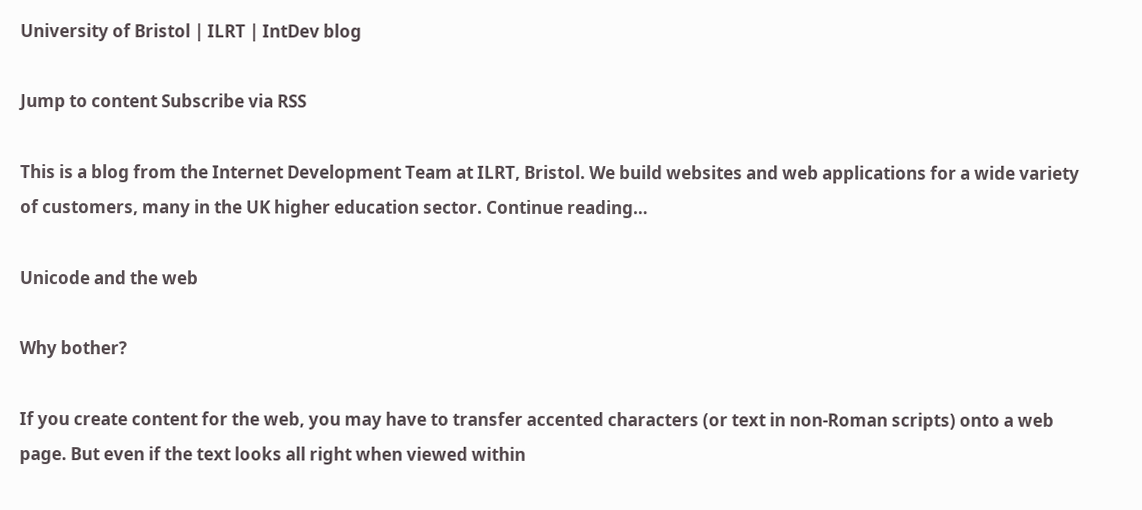University of Bristol | ILRT | IntDev blog

Jump to content Subscribe via RSS

This is a blog from the Internet Development Team at ILRT, Bristol. We build websites and web applications for a wide variety of customers, many in the UK higher education sector. Continue reading…

Unicode and the web

Why bother?

If you create content for the web, you may have to transfer accented characters (or text in non-Roman scripts) onto a web page. But even if the text looks all right when viewed within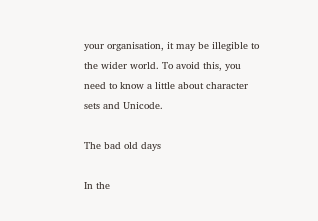your organisation, it may be illegible to the wider world. To avoid this, you need to know a little about character sets and Unicode.

The bad old days

In the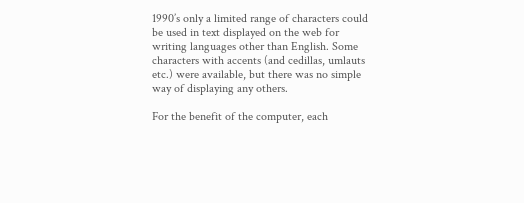1990’s only a limited range of characters could be used in text displayed on the web for writing languages other than English. Some characters with accents (and cedillas, umlauts etc.) were available, but there was no simple way of displaying any others.

For the benefit of the computer, each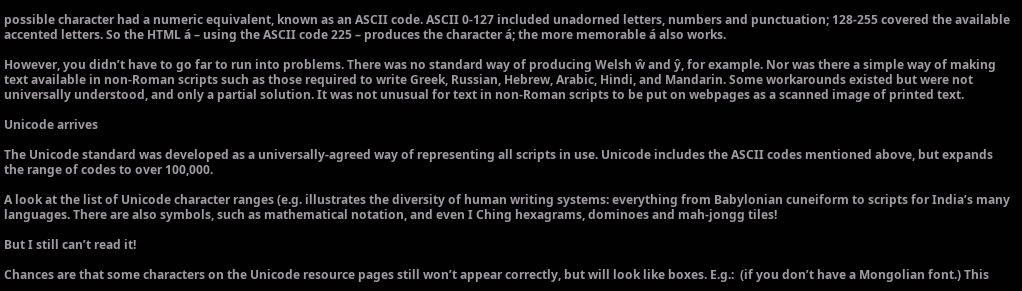possible character had a numeric equivalent, known as an ASCII code. ASCII 0-127 included unadorned letters, numbers and punctuation; 128-255 covered the available accented letters. So the HTML á – using the ASCII code 225 – produces the character á; the more memorable á also works.

However, you didn’t have to go far to run into problems. There was no standard way of producing Welsh ŵ and ŷ, for example. Nor was there a simple way of making text available in non-Roman scripts such as those required to write Greek, Russian, Hebrew, Arabic, Hindi, and Mandarin. Some workarounds existed but were not universally understood, and only a partial solution. It was not unusual for text in non-Roman scripts to be put on webpages as a scanned image of printed text.

Unicode arrives

The Unicode standard was developed as a universally-agreed way of representing all scripts in use. Unicode includes the ASCII codes mentioned above, but expands the range of codes to over 100,000.

A look at the list of Unicode character ranges (e.g. illustrates the diversity of human writing systems: everything from Babylonian cuneiform to scripts for India’s many languages. There are also symbols, such as mathematical notation, and even I Ching hexagrams, dominoes and mah-jongg tiles!

But I still can’t read it!

Chances are that some characters on the Unicode resource pages still won’t appear correctly, but will look like boxes. E.g.:  (if you don’t have a Mongolian font.) This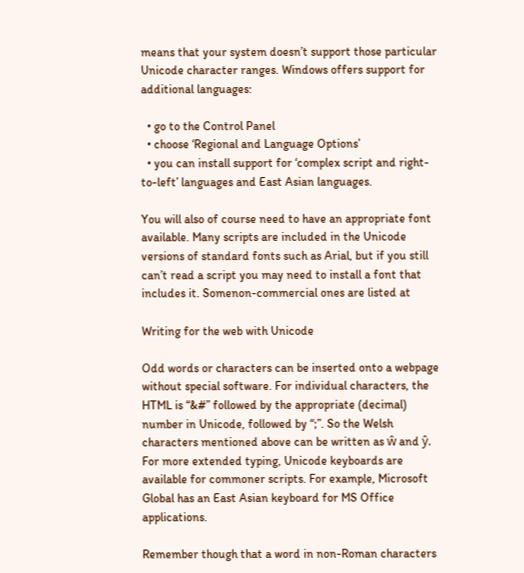means that your system doesn’t support those particular Unicode character ranges. Windows offers support for additional languages:

  • go to the Control Panel
  • choose ‘Regional and Language Options’
  • you can install support for ‘complex script and right-to-left’ languages and East Asian languages.

You will also of course need to have an appropriate font available. Many scripts are included in the Unicode versions of standard fonts such as Arial, but if you still can’t read a script you may need to install a font that includes it. Somenon-commercial ones are listed at

Writing for the web with Unicode

Odd words or characters can be inserted onto a webpage without special software. For individual characters, the HTML is “&#” followed by the appropriate (decimal) number in Unicode, followed by “;”. So the Welsh characters mentioned above can be written as ŵ and ŷ. For more extended typing, Unicode keyboards are available for commoner scripts. For example, Microsoft Global has an East Asian keyboard for MS Office applications.

Remember though that a word in non-Roman characters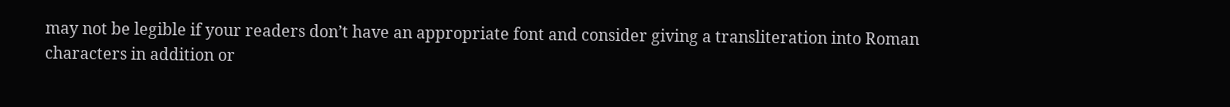may not be legible if your readers don’t have an appropriate font and consider giving a transliteration into Roman characters in addition or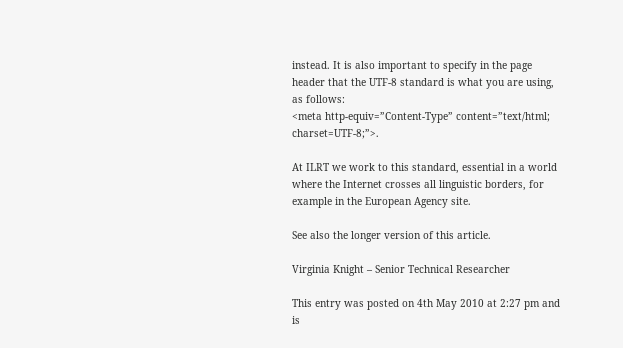instead. It is also important to specify in the page header that the UTF-8 standard is what you are using, as follows:
<meta http-equiv=”Content-Type” content=”text/html; charset=UTF-8;”>.

At ILRT we work to this standard, essential in a world where the Internet crosses all linguistic borders, for example in the European Agency site.

See also the longer version of this article.

Virginia Knight – Senior Technical Researcher

This entry was posted on 4th May 2010 at 2:27 pm and is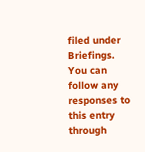filed under Briefings. You can follow any responses to this entry through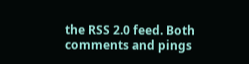the RSS 2.0 feed. Both comments and pings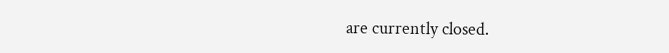are currently closed.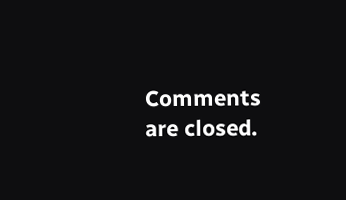Comments are closed.